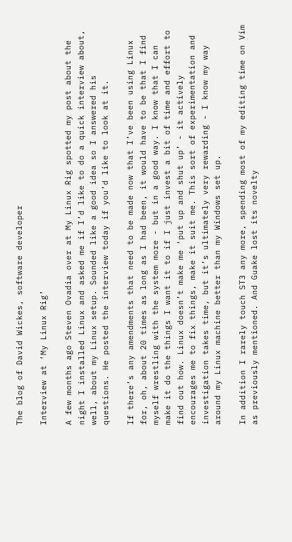The blog of David Wickes, software developer

Interview at ‘My Linux Rig’

A few months ago Steven Ovadia over at My Linux Rig spotted my post about the night I installed Linux and asked me if I’d like to do a quick interview about, well, about my Linux setup. Sounded like a good idea so I answered his questions. He posted the interview today if you’d like to look at it.

If there’s any amendments that need to be made now that I’ve been using Linux for, oh, about 20 times as long as I had been, it would have to be that I find myself wrestling with the system more - but in a good way. I know that I can make it do the things I want it to if I just invest a bit of time and effort to find out how. Linux doesn’t make me ‘put up and shut up’ - it actively encourages me to fix things, make it suit me. This sort of experimentation and investigation takes time, but it’s ultimately very rewarding - I know my way around my Linux machine better than my Windows set up.

In addition I rarely touch ST3 any more, spending most of my editing time on Vim as previously mentioned. And Guake lost its novelty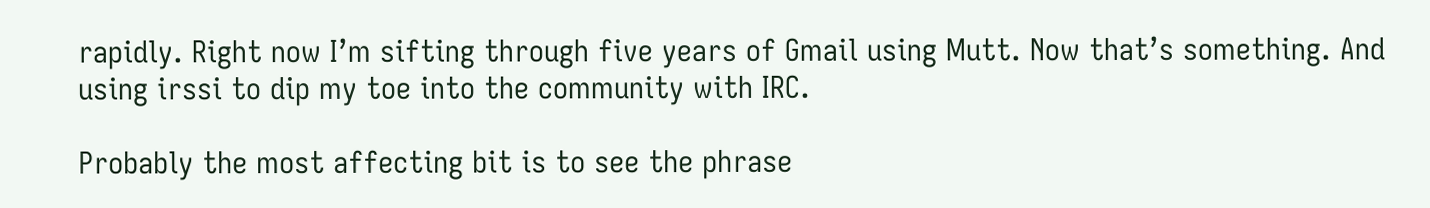rapidly. Right now I’m sifting through five years of Gmail using Mutt. Now that’s something. And using irssi to dip my toe into the community with IRC.

Probably the most affecting bit is to see the phrase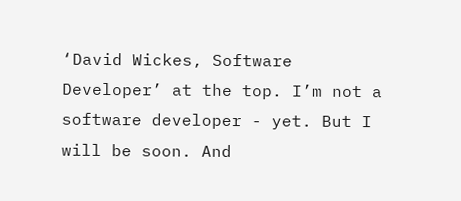‘David Wickes, Software Developer’ at the top. I’m not a software developer - yet. But I will be soon. And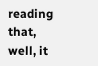reading that, well, it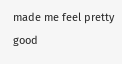made me feel pretty good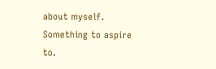about myself. Something to aspire to.